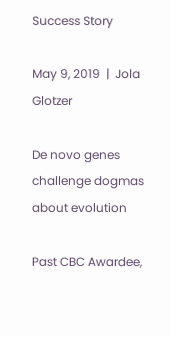Success Story

May 9, 2019  |  Jola Glotzer

De novo genes challenge dogmas about evolution

Past CBC Awardee,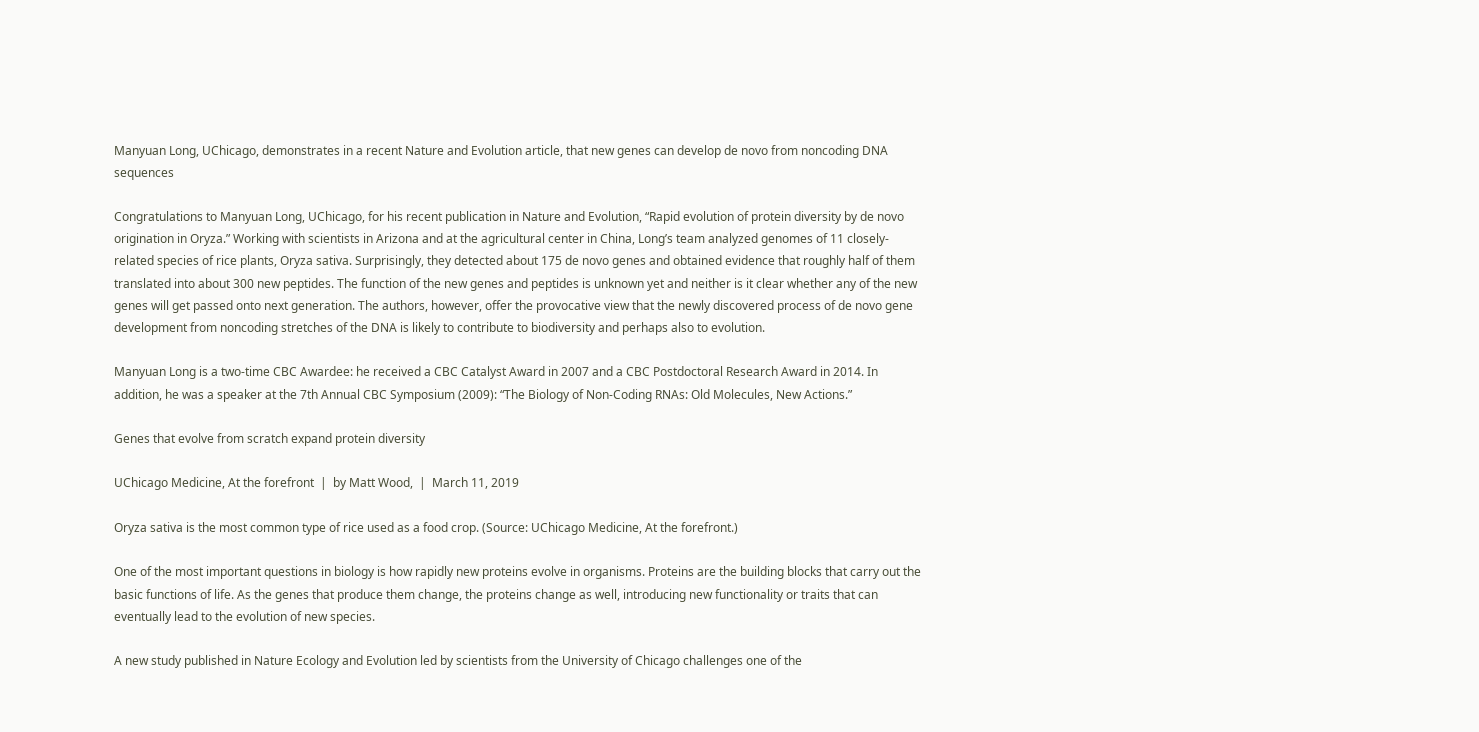Manyuan Long, UChicago, demonstrates in a recent Nature and Evolution article, that new genes can develop de novo from noncoding DNA sequences

Congratulations to Manyuan Long, UChicago, for his recent publication in Nature and Evolution, “Rapid evolution of protein diversity by de novo origination in Oryza.” Working with scientists in Arizona and at the agricultural center in China, Long’s team analyzed genomes of 11 closely-related species of rice plants, Oryza sativa. Surprisingly, they detected about 175 de novo genes and obtained evidence that roughly half of them translated into about 300 new peptides. The function of the new genes and peptides is unknown yet and neither is it clear whether any of the new genes will get passed onto next generation. The authors, however, offer the provocative view that the newly discovered process of de novo gene development from noncoding stretches of the DNA is likely to contribute to biodiversity and perhaps also to evolution.

Manyuan Long is a two-time CBC Awardee: he received a CBC Catalyst Award in 2007 and a CBC Postdoctoral Research Award in 2014. In addition, he was a speaker at the 7th Annual CBC Symposium (2009): “The Biology of Non-Coding RNAs: Old Molecules, New Actions.”

Genes that evolve from scratch expand protein diversity

UChicago Medicine, At the forefront  |  by Matt Wood,  |  March 11, 2019

Oryza sativa is the most common type of rice used as a food crop. (Source: UChicago Medicine, At the forefront.)

One of the most important questions in biology is how rapidly new proteins evolve in organisms. Proteins are the building blocks that carry out the basic functions of life. As the genes that produce them change, the proteins change as well, introducing new functionality or traits that can eventually lead to the evolution of new species.

A new study published in Nature Ecology and Evolution led by scientists from the University of Chicago challenges one of the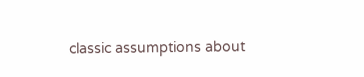classic assumptions about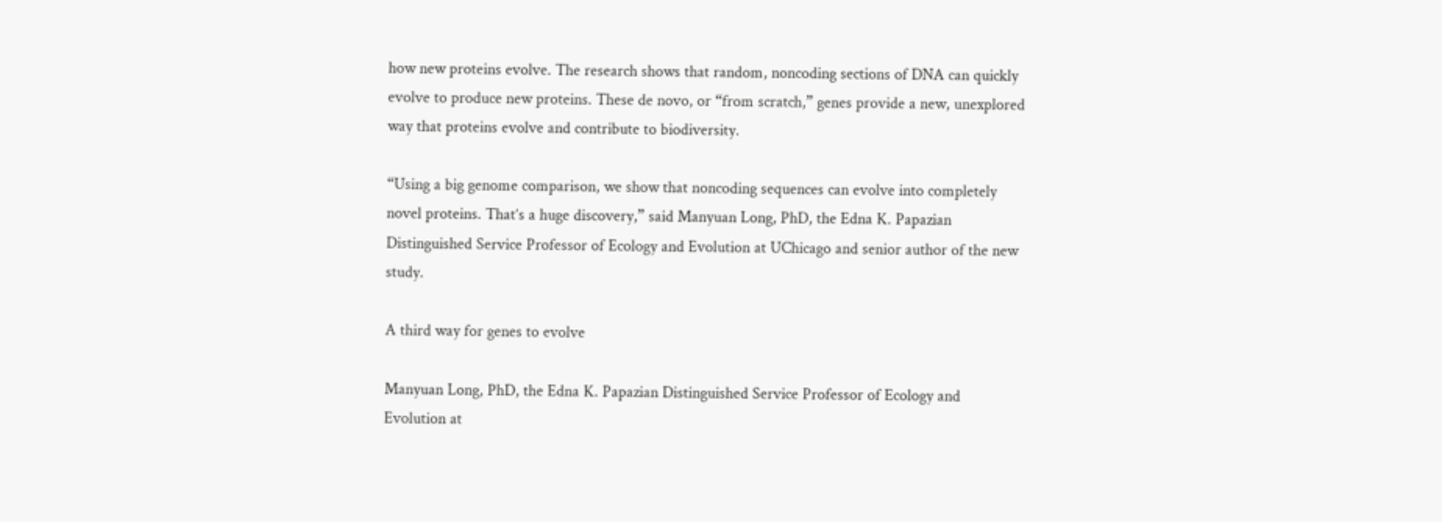how new proteins evolve. The research shows that random, noncoding sections of DNA can quickly evolve to produce new proteins. These de novo, or “from scratch,” genes provide a new, unexplored way that proteins evolve and contribute to biodiversity.

“Using a big genome comparison, we show that noncoding sequences can evolve into completely novel proteins. That’s a huge discovery,” said Manyuan Long, PhD, the Edna K. Papazian Distinguished Service Professor of Ecology and Evolution at UChicago and senior author of the new study.

A third way for genes to evolve

Manyuan Long, PhD, the Edna K. Papazian Distinguished Service Professor of Ecology and Evolution at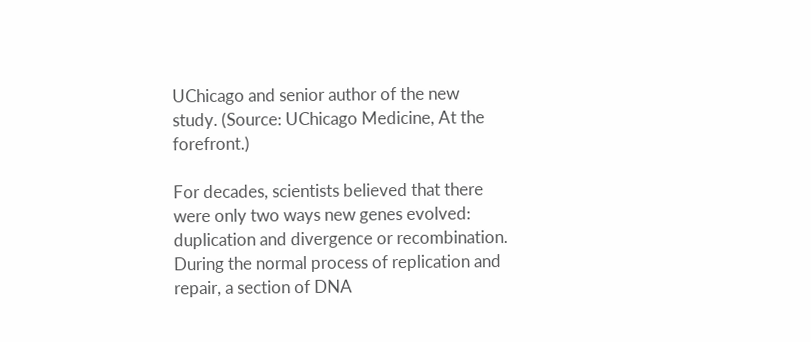UChicago and senior author of the new study. (Source: UChicago Medicine, At the forefront.)

For decades, scientists believed that there were only two ways new genes evolved: duplication and divergence or recombination. During the normal process of replication and repair, a section of DNA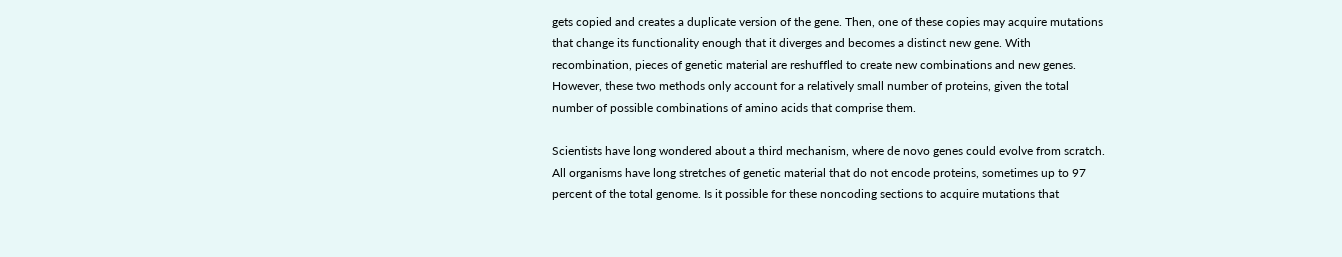gets copied and creates a duplicate version of the gene. Then, one of these copies may acquire mutations that change its functionality enough that it diverges and becomes a distinct new gene. With recombination, pieces of genetic material are reshuffled to create new combinations and new genes. However, these two methods only account for a relatively small number of proteins, given the total number of possible combinations of amino acids that comprise them.

Scientists have long wondered about a third mechanism, where de novo genes could evolve from scratch. All organisms have long stretches of genetic material that do not encode proteins, sometimes up to 97 percent of the total genome. Is it possible for these noncoding sections to acquire mutations that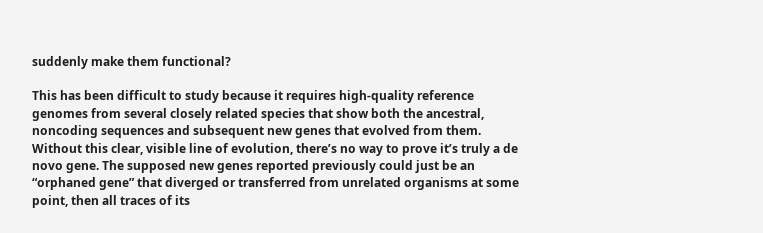suddenly make them functional?

This has been difficult to study because it requires high-quality reference genomes from several closely related species that show both the ancestral, noncoding sequences and subsequent new genes that evolved from them. Without this clear, visible line of evolution, there’s no way to prove it’s truly a de novo gene. The supposed new genes reported previously could just be an “orphaned gene” that diverged or transferred from unrelated organisms at some point, then all traces of its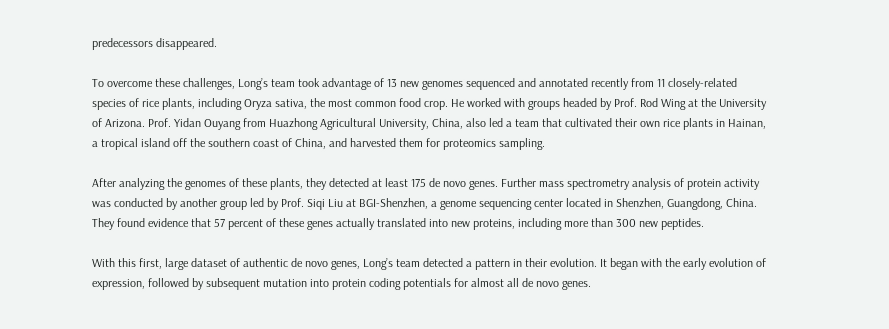predecessors disappeared.

To overcome these challenges, Long’s team took advantage of 13 new genomes sequenced and annotated recently from 11 closely-related species of rice plants, including Oryza sativa, the most common food crop. He worked with groups headed by Prof. Rod Wing at the University of Arizona. Prof. Yidan Ouyang from Huazhong Agricultural University, China, also led a team that cultivated their own rice plants in Hainan, a tropical island off the southern coast of China, and harvested them for proteomics sampling.

After analyzing the genomes of these plants, they detected at least 175 de novo genes. Further mass spectrometry analysis of protein activity was conducted by another group led by Prof. Siqi Liu at BGI-Shenzhen, a genome sequencing center located in Shenzhen, Guangdong, China. They found evidence that 57 percent of these genes actually translated into new proteins, including more than 300 new peptides.

With this first, large dataset of authentic de novo genes, Long’s team detected a pattern in their evolution. It began with the early evolution of expression, followed by subsequent mutation into protein coding potentials for almost all de novo genes.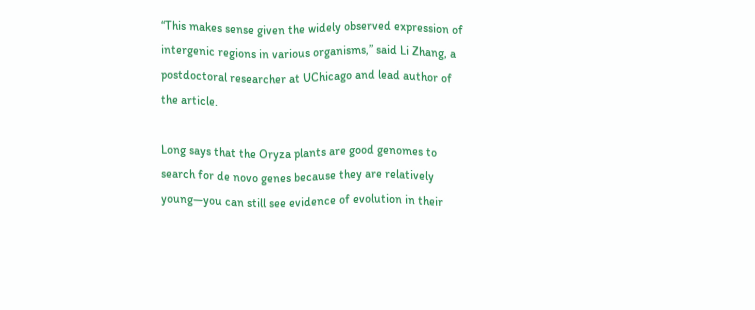“This makes sense given the widely observed expression of intergenic regions in various organisms,” said Li Zhang, a postdoctoral researcher at UChicago and lead author of the article.

Long says that the Oryza plants are good genomes to search for de novo genes because they are relatively young—you can still see evidence of evolution in their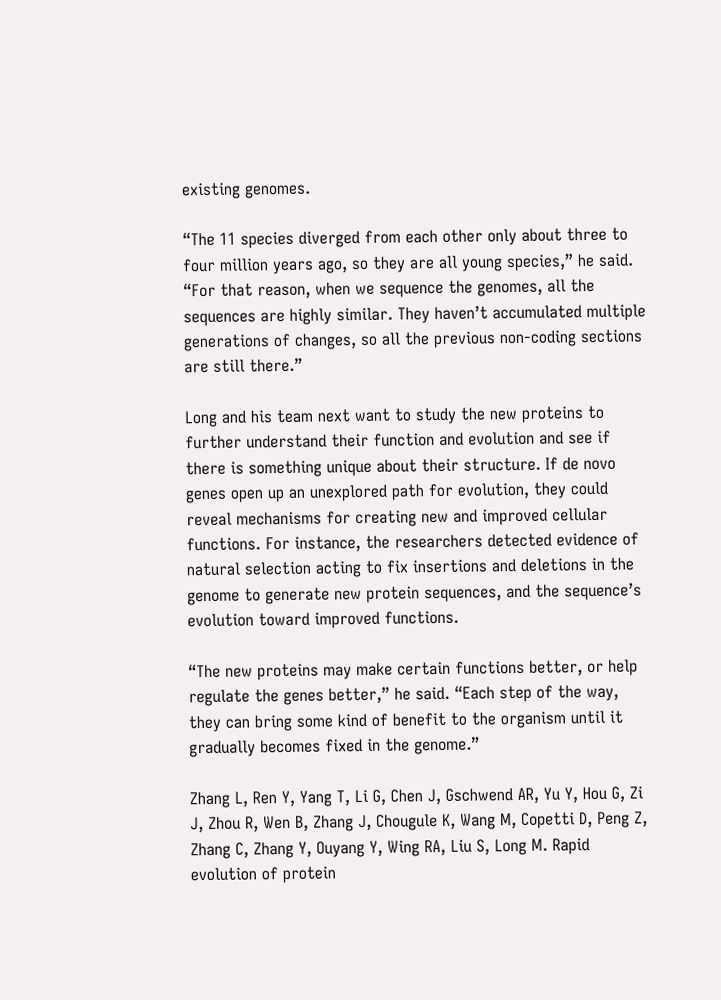existing genomes.

“The 11 species diverged from each other only about three to four million years ago, so they are all young species,” he said. “For that reason, when we sequence the genomes, all the sequences are highly similar. They haven’t accumulated multiple generations of changes, so all the previous non-coding sections are still there.”

Long and his team next want to study the new proteins to further understand their function and evolution and see if there is something unique about their structure. If de novo genes open up an unexplored path for evolution, they could reveal mechanisms for creating new and improved cellular functions. For instance, the researchers detected evidence of natural selection acting to fix insertions and deletions in the genome to generate new protein sequences, and the sequence’s evolution toward improved functions.

“The new proteins may make certain functions better, or help regulate the genes better,” he said. “Each step of the way, they can bring some kind of benefit to the organism until it gradually becomes fixed in the genome.”

Zhang L, Ren Y, Yang T, Li G, Chen J, Gschwend AR, Yu Y, Hou G, Zi J, Zhou R, Wen B, Zhang J, Chougule K, Wang M, Copetti D, Peng Z, Zhang C, Zhang Y, Ouyang Y, Wing RA, Liu S, Long M. Rapid evolution of protein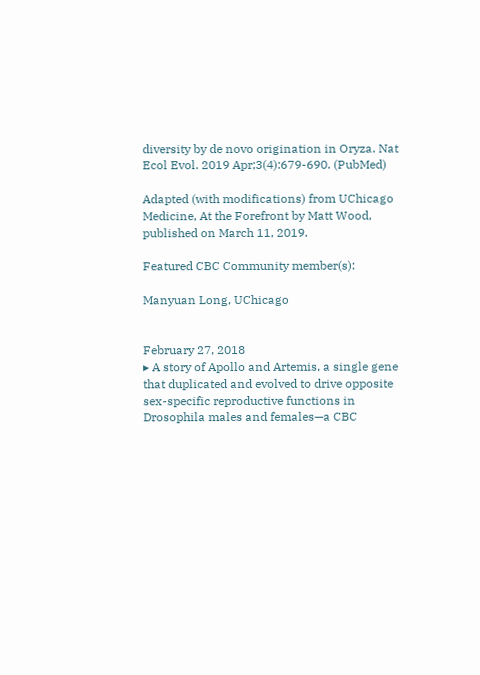diversity by de novo origination in Oryza. Nat Ecol Evol. 2019 Apr;3(4):679-690. (PubMed)

Adapted (with modifications) from UChicago Medicine, At the Forefront by Matt Wood, published on March 11, 2019.

Featured CBC Community member(s):

Manyuan Long, UChicago


February 27, 2018
▸ A story of Apollo and Artemis, a single gene that duplicated and evolved to drive opposite sex-specific reproductive functions in Drosophila males and females—a CBC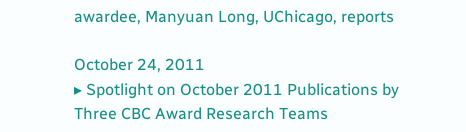awardee, Manyuan Long, UChicago, reports

October 24, 2011
▸ Spotlight on October 2011 Publications by Three CBC Award Research Teams